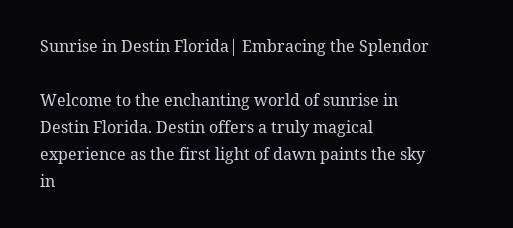Sunrise in Destin Florida| Embracing the Splendor

Welcome to the enchanting world of sunrise in Destin Florida. Destin offers a truly magical experience as the first light of dawn paints the sky in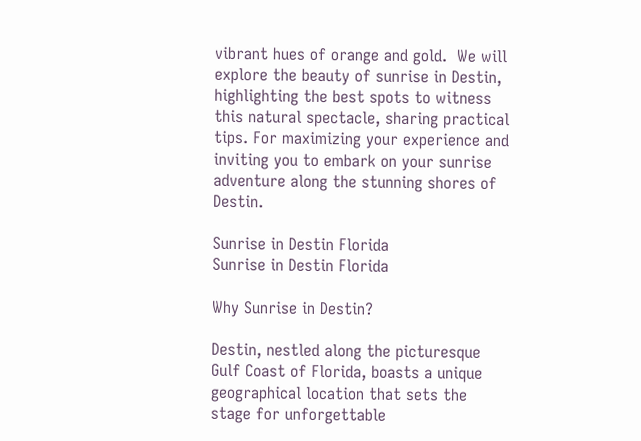vibrant hues of orange and gold.  We will explore the beauty of sunrise in Destin, highlighting the best spots to witness this natural spectacle, sharing practical tips. For maximizing your experience and inviting you to embark on your sunrise adventure along the stunning shores of Destin.

Sunrise in Destin Florida
Sunrise in Destin Florida

Why Sunrise in Destin?

Destin, nestled along the picturesque Gulf Coast of Florida, boasts a unique geographical location that sets the stage for unforgettable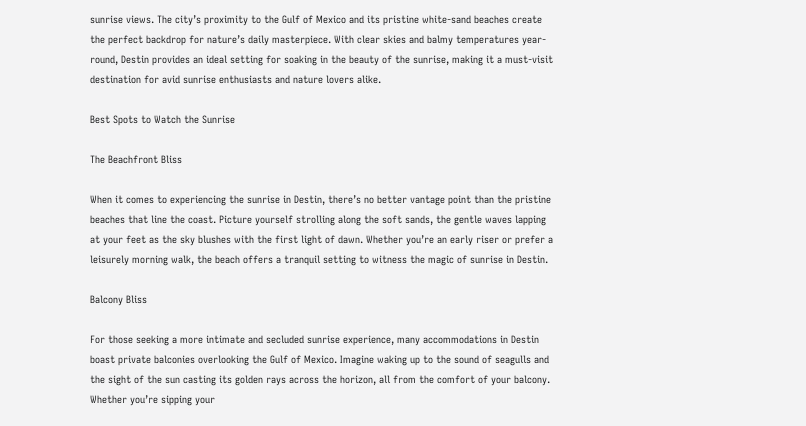sunrise views. The city’s proximity to the Gulf of Mexico and its pristine white-sand beaches create the perfect backdrop for nature’s daily masterpiece. With clear skies and balmy temperatures year-round, Destin provides an ideal setting for soaking in the beauty of the sunrise, making it a must-visit destination for avid sunrise enthusiasts and nature lovers alike.

Best Spots to Watch the Sunrise

The Beachfront Bliss

When it comes to experiencing the sunrise in Destin, there’s no better vantage point than the pristine beaches that line the coast. Picture yourself strolling along the soft sands, the gentle waves lapping at your feet as the sky blushes with the first light of dawn. Whether you’re an early riser or prefer a leisurely morning walk, the beach offers a tranquil setting to witness the magic of sunrise in Destin.

Balcony Bliss

For those seeking a more intimate and secluded sunrise experience, many accommodations in Destin boast private balconies overlooking the Gulf of Mexico. Imagine waking up to the sound of seagulls and the sight of the sun casting its golden rays across the horizon, all from the comfort of your balcony. Whether you’re sipping your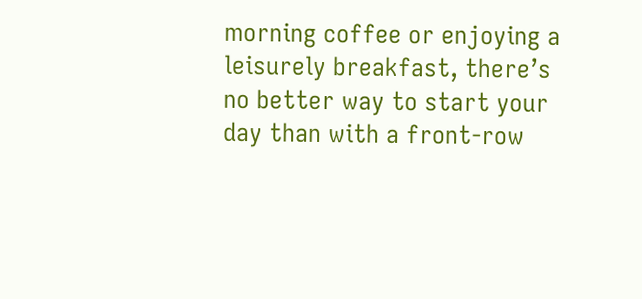morning coffee or enjoying a leisurely breakfast, there’s no better way to start your day than with a front-row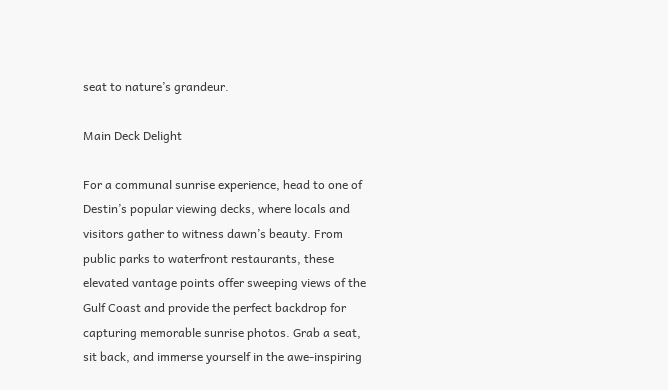seat to nature’s grandeur.

Main Deck Delight

For a communal sunrise experience, head to one of Destin’s popular viewing decks, where locals and visitors gather to witness dawn’s beauty. From public parks to waterfront restaurants, these elevated vantage points offer sweeping views of the Gulf Coast and provide the perfect backdrop for capturing memorable sunrise photos. Grab a seat, sit back, and immerse yourself in the awe-inspiring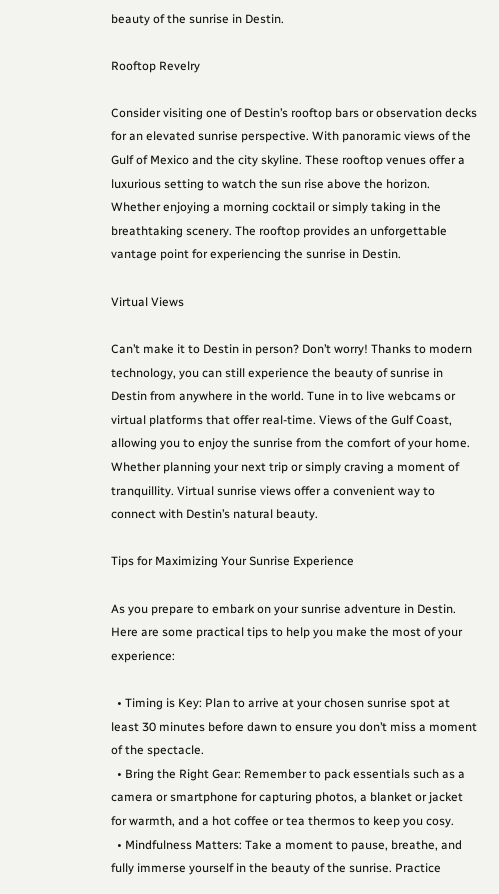beauty of the sunrise in Destin.

Rooftop Revelry

Consider visiting one of Destin’s rooftop bars or observation decks for an elevated sunrise perspective. With panoramic views of the Gulf of Mexico and the city skyline. These rooftop venues offer a luxurious setting to watch the sun rise above the horizon. Whether enjoying a morning cocktail or simply taking in the breathtaking scenery. The rooftop provides an unforgettable vantage point for experiencing the sunrise in Destin.

Virtual Views

Can’t make it to Destin in person? Don’t worry! Thanks to modern technology, you can still experience the beauty of sunrise in Destin from anywhere in the world. Tune in to live webcams or virtual platforms that offer real-time. Views of the Gulf Coast, allowing you to enjoy the sunrise from the comfort of your home. Whether planning your next trip or simply craving a moment of tranquillity. Virtual sunrise views offer a convenient way to connect with Destin’s natural beauty.

Tips for Maximizing Your Sunrise Experience

As you prepare to embark on your sunrise adventure in Destin. Here are some practical tips to help you make the most of your experience:

  • Timing is Key: Plan to arrive at your chosen sunrise spot at least 30 minutes before dawn to ensure you don’t miss a moment of the spectacle.
  • Bring the Right Gear: Remember to pack essentials such as a camera or smartphone for capturing photos, a blanket or jacket for warmth, and a hot coffee or tea thermos to keep you cosy.
  • Mindfulness Matters: Take a moment to pause, breathe, and fully immerse yourself in the beauty of the sunrise. Practice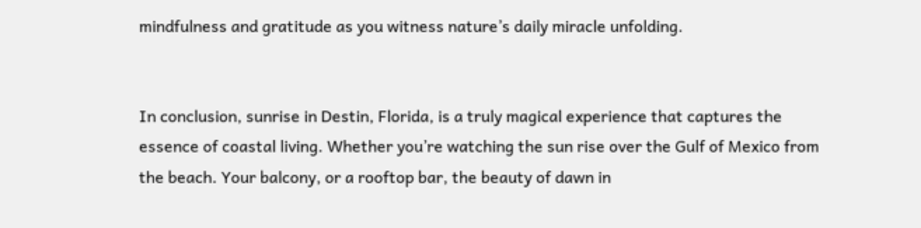mindfulness and gratitude as you witness nature’s daily miracle unfolding.


In conclusion, sunrise in Destin, Florida, is a truly magical experience that captures the essence of coastal living. Whether you’re watching the sun rise over the Gulf of Mexico from the beach. Your balcony, or a rooftop bar, the beauty of dawn in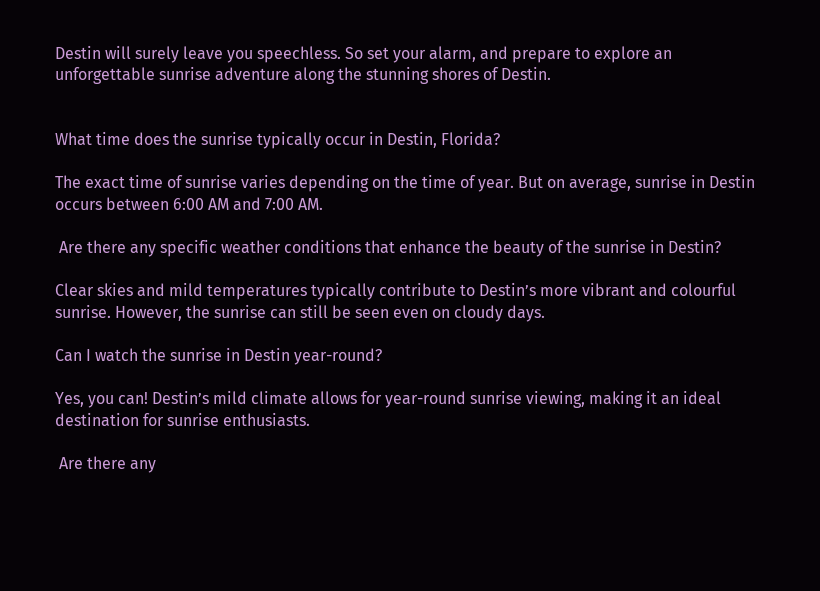Destin will surely leave you speechless. So set your alarm, and prepare to explore an unforgettable sunrise adventure along the stunning shores of Destin.


What time does the sunrise typically occur in Destin, Florida?

The exact time of sunrise varies depending on the time of year. But on average, sunrise in Destin occurs between 6:00 AM and 7:00 AM.

 Are there any specific weather conditions that enhance the beauty of the sunrise in Destin?

Clear skies and mild temperatures typically contribute to Destin’s more vibrant and colourful sunrise. However, the sunrise can still be seen even on cloudy days.

Can I watch the sunrise in Destin year-round?

Yes, you can! Destin’s mild climate allows for year-round sunrise viewing, making it an ideal destination for sunrise enthusiasts.

 Are there any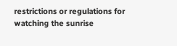restrictions or regulations for watching the sunrise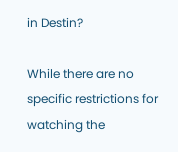in Destin?

While there are no specific restrictions for watching the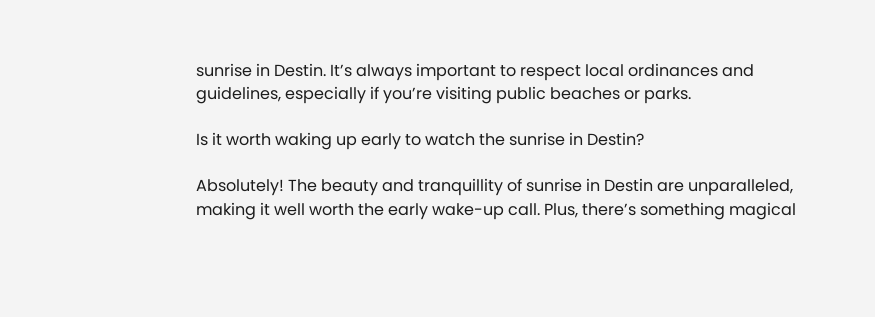sunrise in Destin. It’s always important to respect local ordinances and guidelines, especially if you’re visiting public beaches or parks.

Is it worth waking up early to watch the sunrise in Destin?

Absolutely! The beauty and tranquillity of sunrise in Destin are unparalleled, making it well worth the early wake-up call. Plus, there’s something magical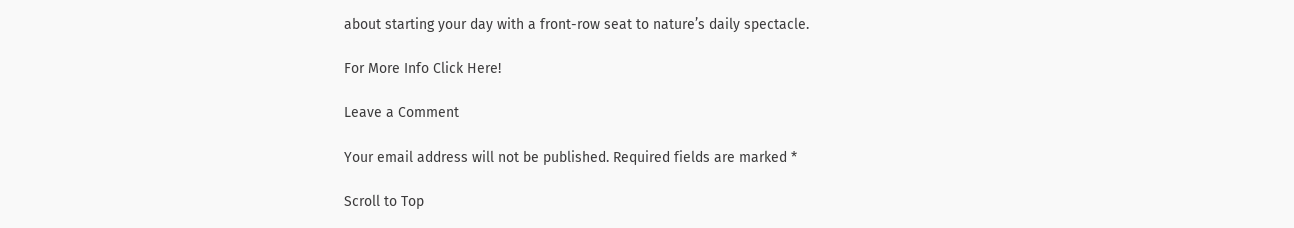about starting your day with a front-row seat to nature’s daily spectacle.

For More Info Click Here!

Leave a Comment

Your email address will not be published. Required fields are marked *

Scroll to Top